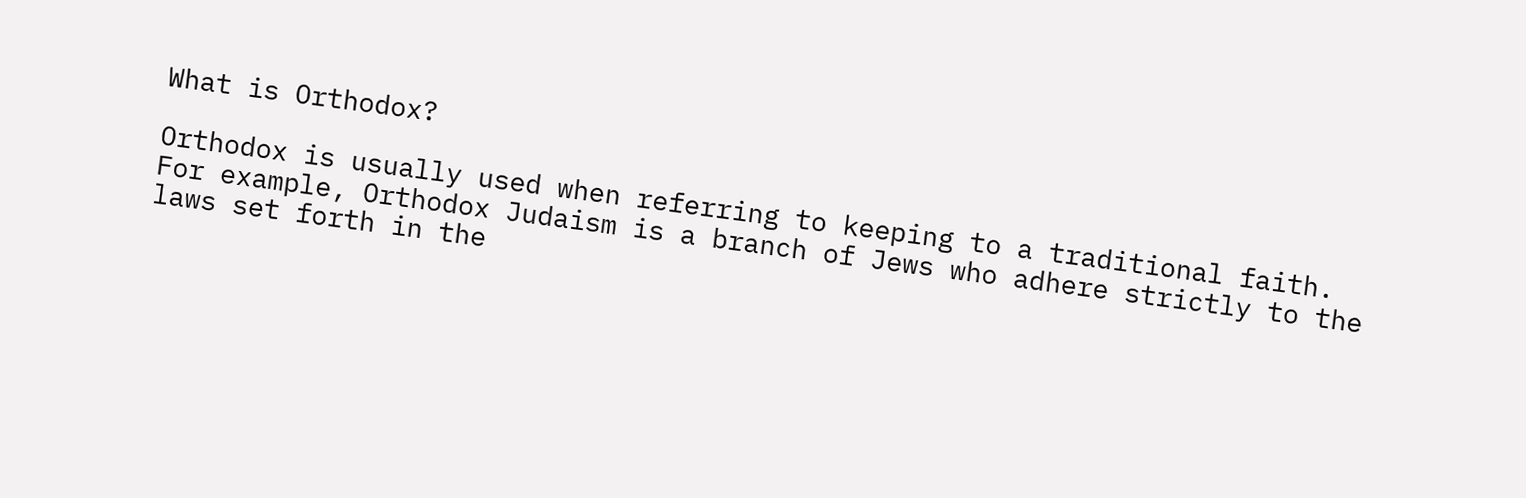What is Orthodox?

Orthodox is usually used when referring to keeping to a traditional faith. For example, Orthodox Judaism is a branch of Jews who adhere strictly to the laws set forth in the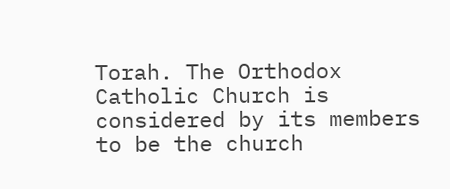Torah. The Orthodox Catholic Church is considered by its members to be the church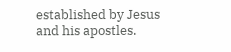established by Jesus and his apostles.